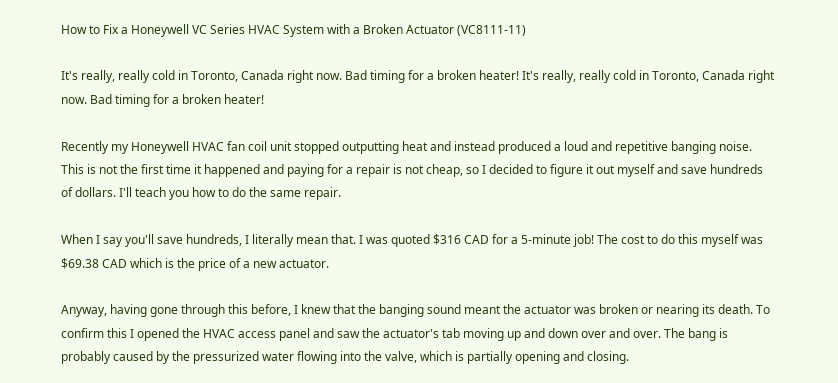How to Fix a Honeywell VC Series HVAC System with a Broken Actuator (VC8111-11)

It's really, really cold in Toronto, Canada right now. Bad timing for a broken heater! It's really, really cold in Toronto, Canada right now. Bad timing for a broken heater!

Recently my Honeywell HVAC fan coil unit stopped outputting heat and instead produced a loud and repetitive banging noise. This is not the first time it happened and paying for a repair is not cheap, so I decided to figure it out myself and save hundreds of dollars. I'll teach you how to do the same repair.

When I say you'll save hundreds, I literally mean that. I was quoted $316 CAD for a 5-minute job! The cost to do this myself was $69.38 CAD which is the price of a new actuator.

Anyway, having gone through this before, I knew that the banging sound meant the actuator was broken or nearing its death. To confirm this I opened the HVAC access panel and saw the actuator's tab moving up and down over and over. The bang is probably caused by the pressurized water flowing into the valve, which is partially opening and closing.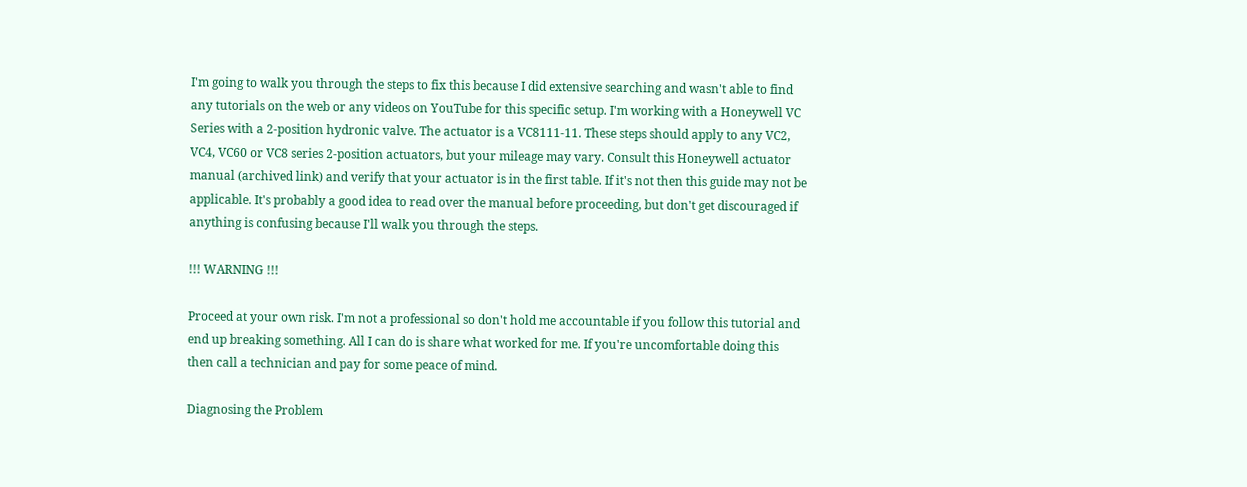I'm going to walk you through the steps to fix this because I did extensive searching and wasn't able to find any tutorials on the web or any videos on YouTube for this specific setup. I'm working with a Honeywell VC Series with a 2-position hydronic valve. The actuator is a VC8111-11. These steps should apply to any VC2, VC4, VC60 or VC8 series 2-position actuators, but your mileage may vary. Consult this Honeywell actuator manual (archived link) and verify that your actuator is in the first table. If it's not then this guide may not be applicable. It's probably a good idea to read over the manual before proceeding, but don't get discouraged if anything is confusing because I'll walk you through the steps.

!!! WARNING !!!

Proceed at your own risk. I'm not a professional so don't hold me accountable if you follow this tutorial and end up breaking something. All I can do is share what worked for me. If you're uncomfortable doing this then call a technician and pay for some peace of mind.

Diagnosing the Problem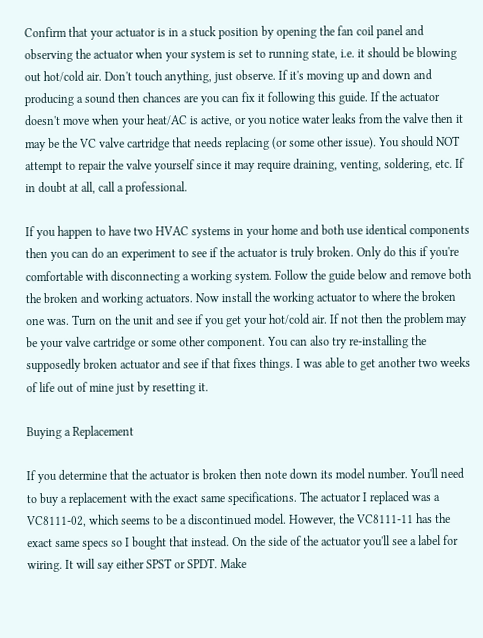Confirm that your actuator is in a stuck position by opening the fan coil panel and observing the actuator when your system is set to running state, i.e. it should be blowing out hot/cold air. Don't touch anything, just observe. If it's moving up and down and producing a sound then chances are you can fix it following this guide. If the actuator doesn't move when your heat/AC is active, or you notice water leaks from the valve then it may be the VC valve cartridge that needs replacing (or some other issue). You should NOT attempt to repair the valve yourself since it may require draining, venting, soldering, etc. If in doubt at all, call a professional.

If you happen to have two HVAC systems in your home and both use identical components then you can do an experiment to see if the actuator is truly broken. Only do this if you're comfortable with disconnecting a working system. Follow the guide below and remove both the broken and working actuators. Now install the working actuator to where the broken one was. Turn on the unit and see if you get your hot/cold air. If not then the problem may be your valve cartridge or some other component. You can also try re-installing the supposedly broken actuator and see if that fixes things. I was able to get another two weeks of life out of mine just by resetting it.

Buying a Replacement

If you determine that the actuator is broken then note down its model number. You'll need to buy a replacement with the exact same specifications. The actuator I replaced was a VC8111-02, which seems to be a discontinued model. However, the VC8111-11 has the exact same specs so I bought that instead. On the side of the actuator you'll see a label for wiring. It will say either SPST or SPDT. Make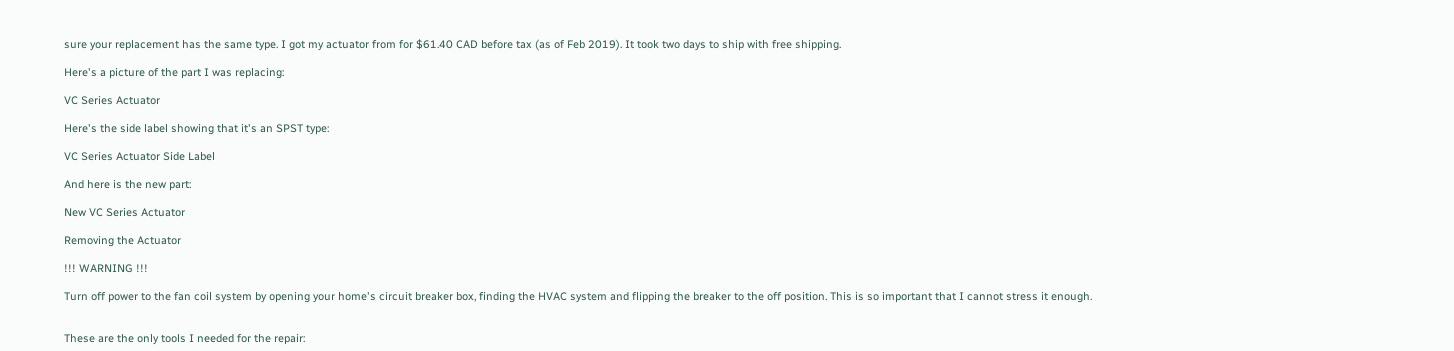sure your replacement has the same type. I got my actuator from for $61.40 CAD before tax (as of Feb 2019). It took two days to ship with free shipping.

Here's a picture of the part I was replacing:

VC Series Actuator

Here's the side label showing that it's an SPST type:

VC Series Actuator Side Label

And here is the new part:

New VC Series Actuator

Removing the Actuator

!!! WARNING !!!

Turn off power to the fan coil system by opening your home's circuit breaker box, finding the HVAC system and flipping the breaker to the off position. This is so important that I cannot stress it enough.


These are the only tools I needed for the repair: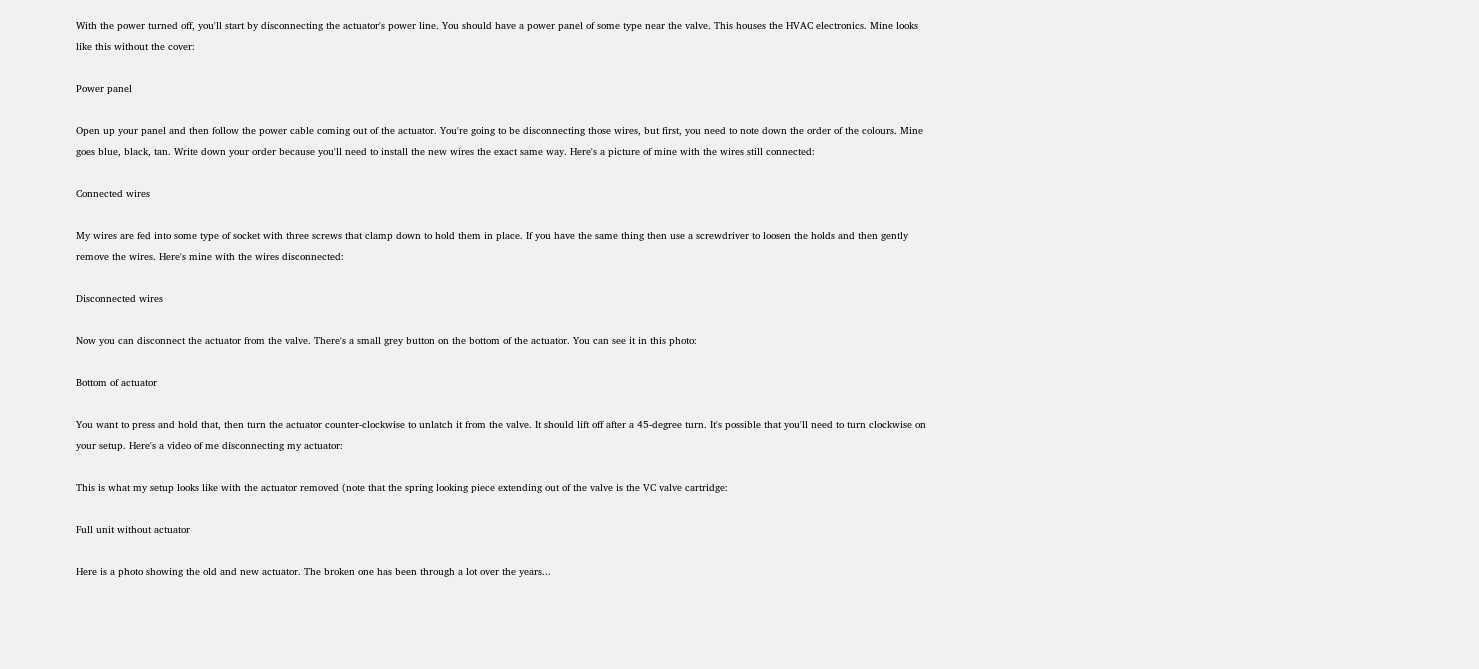With the power turned off, you'll start by disconnecting the actuator's power line. You should have a power panel of some type near the valve. This houses the HVAC electronics. Mine looks like this without the cover:

Power panel

Open up your panel and then follow the power cable coming out of the actuator. You're going to be disconnecting those wires, but first, you need to note down the order of the colours. Mine goes blue, black, tan. Write down your order because you'll need to install the new wires the exact same way. Here's a picture of mine with the wires still connected:

Connected wires

My wires are fed into some type of socket with three screws that clamp down to hold them in place. If you have the same thing then use a screwdriver to loosen the holds and then gently remove the wires. Here's mine with the wires disconnected:

Disconnected wires

Now you can disconnect the actuator from the valve. There's a small grey button on the bottom of the actuator. You can see it in this photo:

Bottom of actuator

You want to press and hold that, then turn the actuator counter-clockwise to unlatch it from the valve. It should lift off after a 45-degree turn. It's possible that you'll need to turn clockwise on your setup. Here's a video of me disconnecting my actuator:

This is what my setup looks like with the actuator removed (note that the spring looking piece extending out of the valve is the VC valve cartridge:

Full unit without actuator

Here is a photo showing the old and new actuator. The broken one has been through a lot over the years...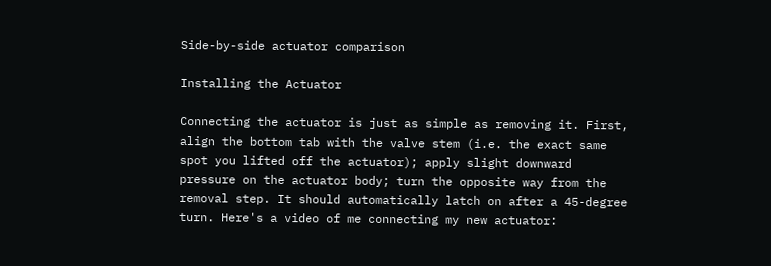Side-by-side actuator comparison

Installing the Actuator

Connecting the actuator is just as simple as removing it. First, align the bottom tab with the valve stem (i.e. the exact same spot you lifted off the actuator); apply slight downward pressure on the actuator body; turn the opposite way from the removal step. It should automatically latch on after a 45-degree turn. Here's a video of me connecting my new actuator: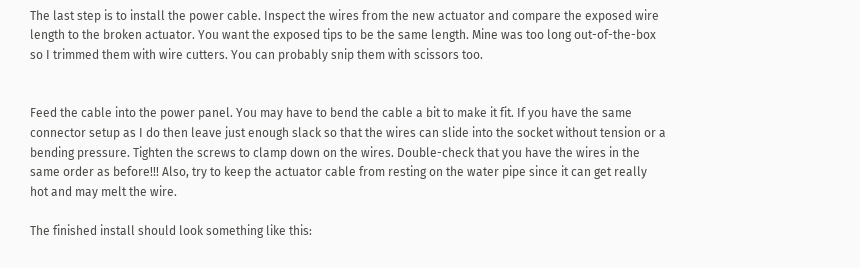The last step is to install the power cable. Inspect the wires from the new actuator and compare the exposed wire length to the broken actuator. You want the exposed tips to be the same length. Mine was too long out-of-the-box so I trimmed them with wire cutters. You can probably snip them with scissors too.


Feed the cable into the power panel. You may have to bend the cable a bit to make it fit. If you have the same connector setup as I do then leave just enough slack so that the wires can slide into the socket without tension or a bending pressure. Tighten the screws to clamp down on the wires. Double-check that you have the wires in the same order as before!!! Also, try to keep the actuator cable from resting on the water pipe since it can get really hot and may melt the wire.

The finished install should look something like this: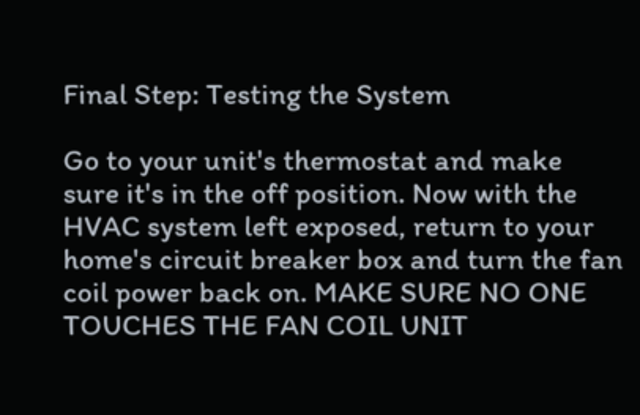Final Step: Testing the System

Go to your unit's thermostat and make sure it's in the off position. Now with the HVAC system left exposed, return to your home's circuit breaker box and turn the fan coil power back on. MAKE SURE NO ONE TOUCHES THE FAN COIL UNIT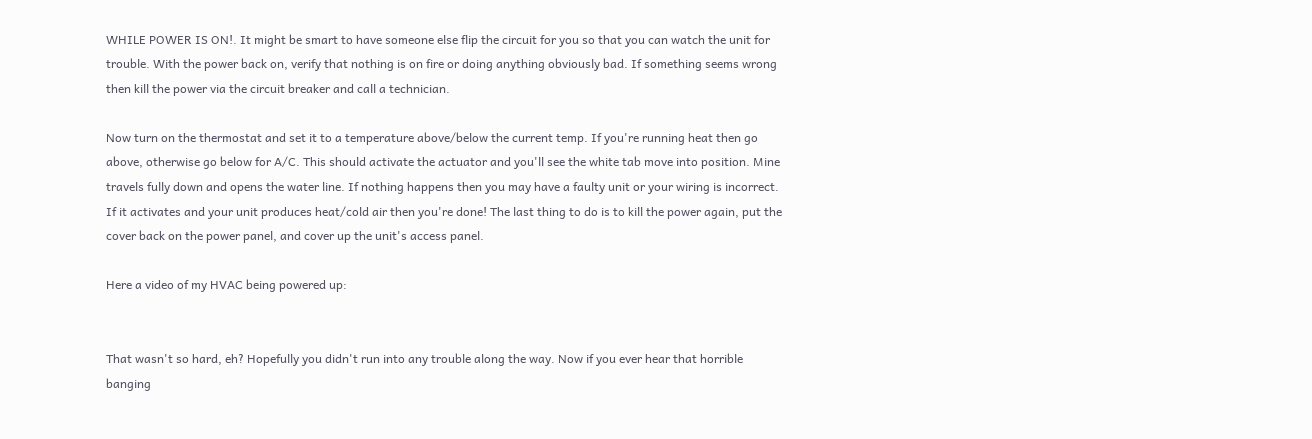WHILE POWER IS ON!. It might be smart to have someone else flip the circuit for you so that you can watch the unit for trouble. With the power back on, verify that nothing is on fire or doing anything obviously bad. If something seems wrong then kill the power via the circuit breaker and call a technician.

Now turn on the thermostat and set it to a temperature above/below the current temp. If you're running heat then go above, otherwise go below for A/C. This should activate the actuator and you'll see the white tab move into position. Mine travels fully down and opens the water line. If nothing happens then you may have a faulty unit or your wiring is incorrect. If it activates and your unit produces heat/cold air then you're done! The last thing to do is to kill the power again, put the cover back on the power panel, and cover up the unit's access panel.

Here a video of my HVAC being powered up:


That wasn't so hard, eh? Hopefully you didn't run into any trouble along the way. Now if you ever hear that horrible banging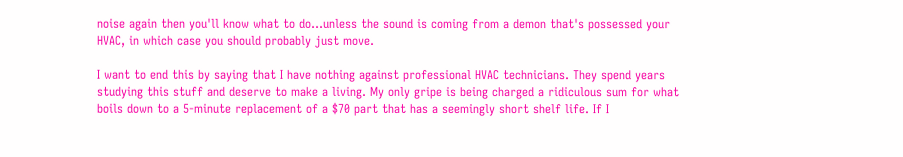noise again then you'll know what to do...unless the sound is coming from a demon that's possessed your HVAC, in which case you should probably just move.

I want to end this by saying that I have nothing against professional HVAC technicians. They spend years studying this stuff and deserve to make a living. My only gripe is being charged a ridiculous sum for what boils down to a 5-minute replacement of a $70 part that has a seemingly short shelf life. If I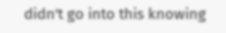didn't go into this knowing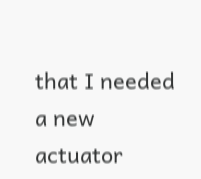that I needed a new actuator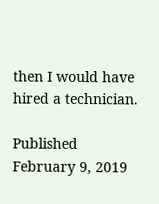then I would have hired a technician.

Published February 9, 2019